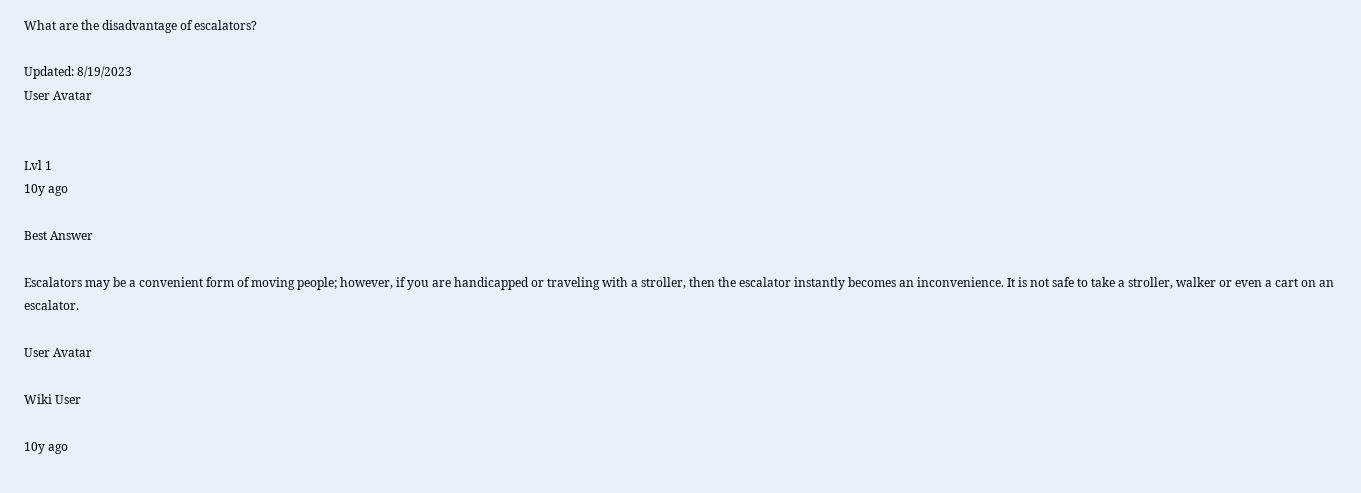What are the disadvantage of escalators?

Updated: 8/19/2023
User Avatar


Lvl 1
10y ago

Best Answer

Escalators may be a convenient form of moving people; however, if you are handicapped or traveling with a stroller, then the escalator instantly becomes an inconvenience. It is not safe to take a stroller, walker or even a cart on an escalator.

User Avatar

Wiki User

10y ago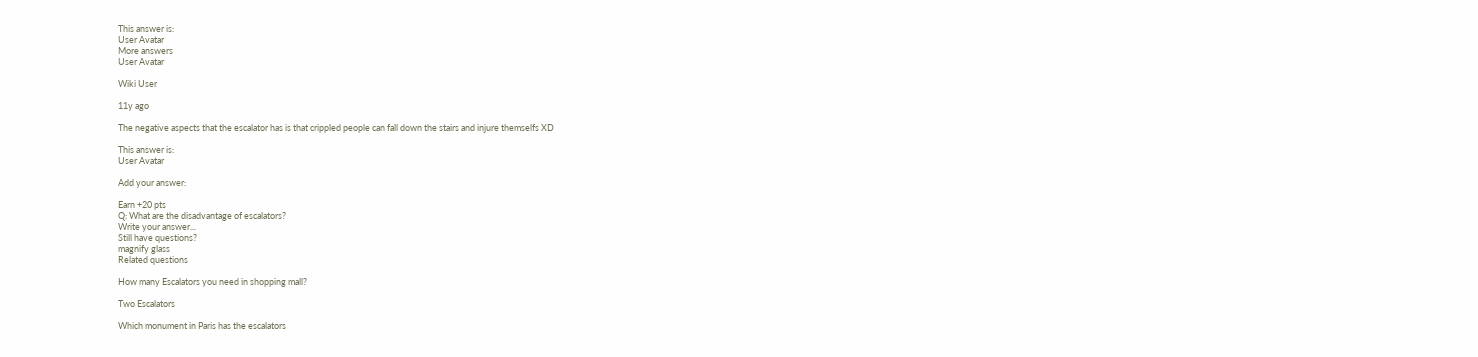This answer is:
User Avatar
More answers
User Avatar

Wiki User

11y ago

The negative aspects that the escalator has is that crippled people can fall down the stairs and injure themselfs XD

This answer is:
User Avatar

Add your answer:

Earn +20 pts
Q: What are the disadvantage of escalators?
Write your answer...
Still have questions?
magnify glass
Related questions

How many Escalators you need in shopping mall?

Two Escalators

Which monument in Paris has the escalators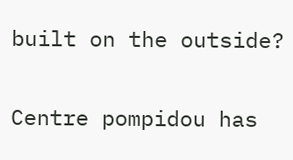built on the outside?

Centre pompidou has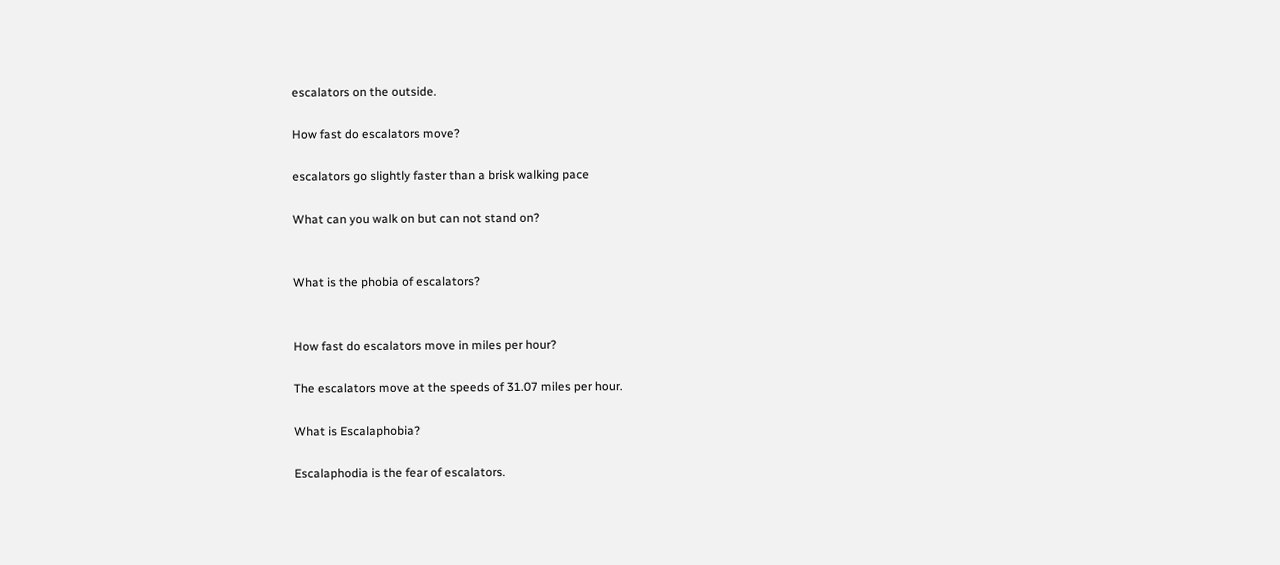escalators on the outside.

How fast do escalators move?

escalators go slightly faster than a brisk walking pace

What can you walk on but can not stand on?


What is the phobia of escalators?


How fast do escalators move in miles per hour?

The escalators move at the speeds of 31.07 miles per hour.

What is Escalaphobia?

Escalaphodia is the fear of escalators.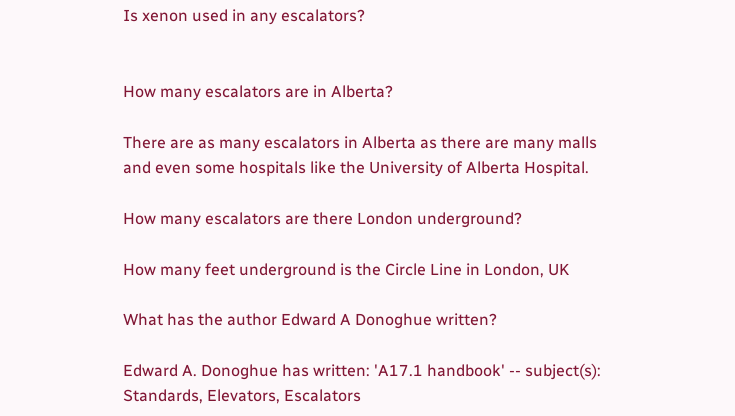Is xenon used in any escalators?


How many escalators are in Alberta?

There are as many escalators in Alberta as there are many malls and even some hospitals like the University of Alberta Hospital.

How many escalators are there London underground?

How many feet underground is the Circle Line in London, UK

What has the author Edward A Donoghue written?

Edward A. Donoghue has written: 'A17.1 handbook' -- subject(s): Standards, Elevators, Escalators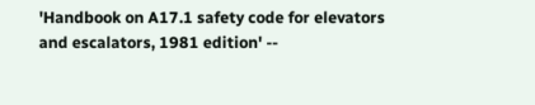'Handbook on A17.1 safety code for elevators and escalators, 1981 edition' --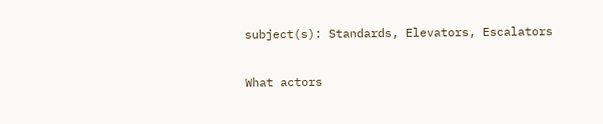subject(s): Standards, Elevators, Escalators

What actors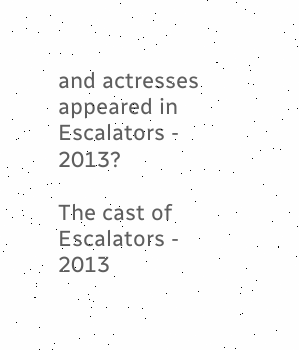and actresses appeared in Escalators - 2013?

The cast of Escalators - 2013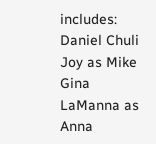includes: Daniel Chuli Joy as Mike Gina LaManna as Anna